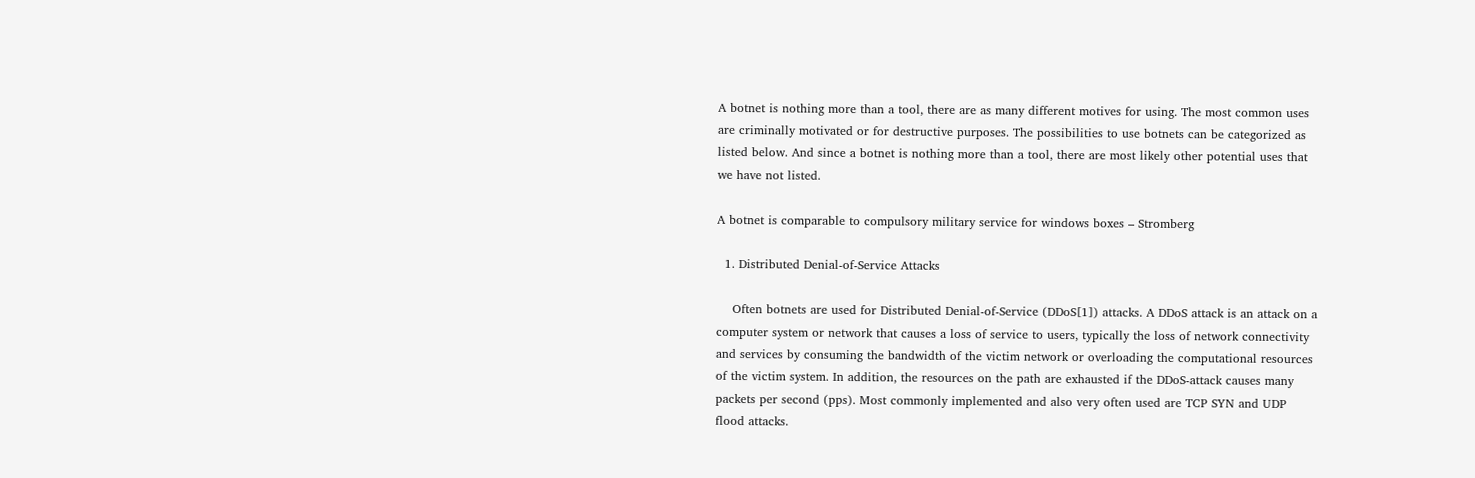A botnet is nothing more than a tool, there are as many different motives for using. The most common uses are criminally motivated or for destructive purposes. The possibilities to use botnets can be categorized as listed below. And since a botnet is nothing more than a tool, there are most likely other potential uses that we have not listed.

A botnet is comparable to compulsory military service for windows boxes – Stromberg

  1. Distributed Denial-of-Service Attacks

    Often botnets are used for Distributed Denial-of-Service (DDoS[1]) attacks. A DDoS attack is an attack on a computer system or network that causes a loss of service to users, typically the loss of network connectivity and services by consuming the bandwidth of the victim network or overloading the computational resources of the victim system. In addition, the resources on the path are exhausted if the DDoS-attack causes many packets per second (pps). Most commonly implemented and also very often used are TCP SYN and UDP flood attacks.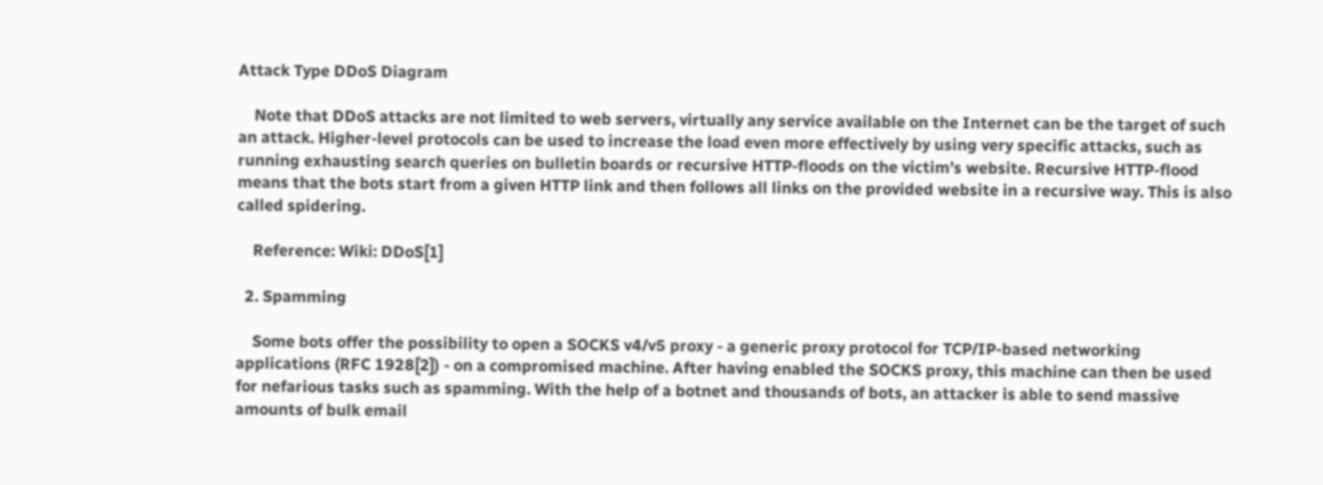Attack Type DDoS Diagram

    Note that DDoS attacks are not limited to web servers, virtually any service available on the Internet can be the target of such an attack. Higher-level protocols can be used to increase the load even more effectively by using very specific attacks, such as running exhausting search queries on bulletin boards or recursive HTTP-floods on the victim’s website. Recursive HTTP-flood means that the bots start from a given HTTP link and then follows all links on the provided website in a recursive way. This is also called spidering.

    Reference: Wiki: DDoS[1]

  2. Spamming

    Some bots offer the possibility to open a SOCKS v4/v5 proxy - a generic proxy protocol for TCP/IP-based networking applications (RFC 1928[2]) - on a compromised machine. After having enabled the SOCKS proxy, this machine can then be used for nefarious tasks such as spamming. With the help of a botnet and thousands of bots, an attacker is able to send massive amounts of bulk email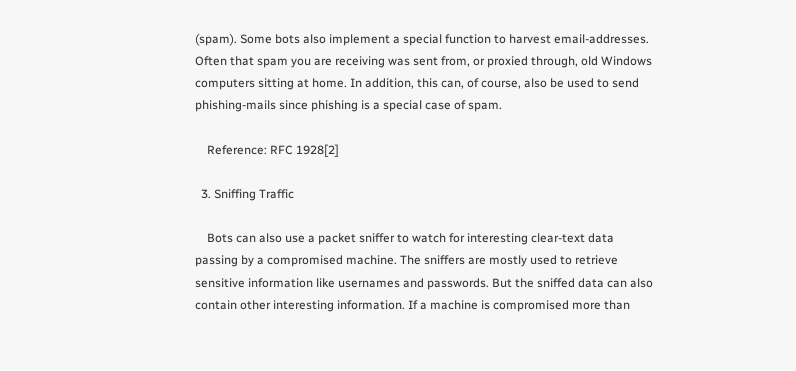(spam). Some bots also implement a special function to harvest email-addresses. Often that spam you are receiving was sent from, or proxied through, old Windows computers sitting at home. In addition, this can, of course, also be used to send phishing-mails since phishing is a special case of spam.

    Reference: RFC 1928[2]

  3. Sniffing Traffic

    Bots can also use a packet sniffer to watch for interesting clear-text data passing by a compromised machine. The sniffers are mostly used to retrieve sensitive information like usernames and passwords. But the sniffed data can also contain other interesting information. If a machine is compromised more than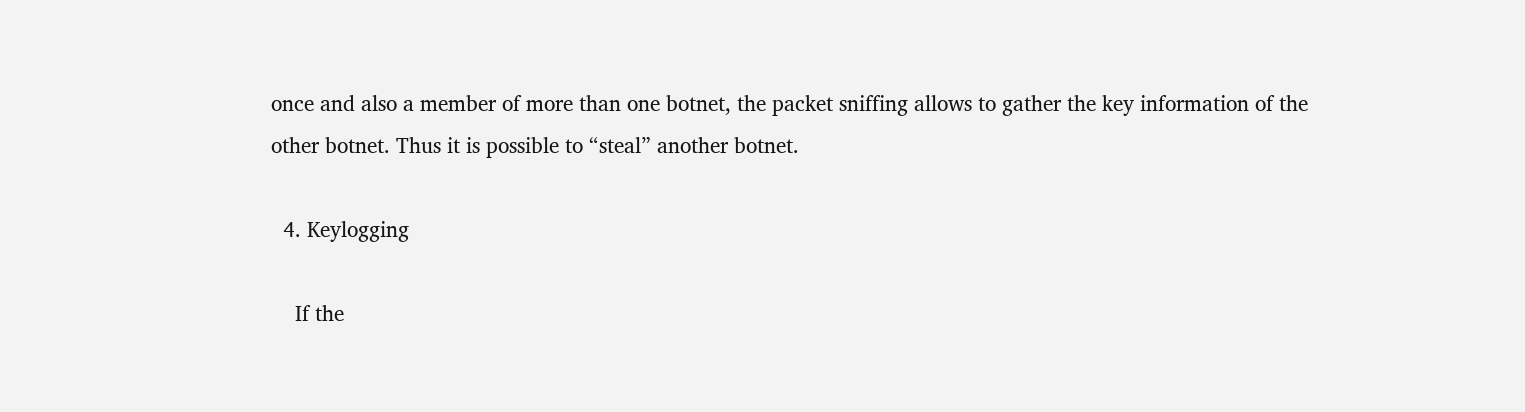once and also a member of more than one botnet, the packet sniffing allows to gather the key information of the other botnet. Thus it is possible to “steal” another botnet.

  4. Keylogging

    If the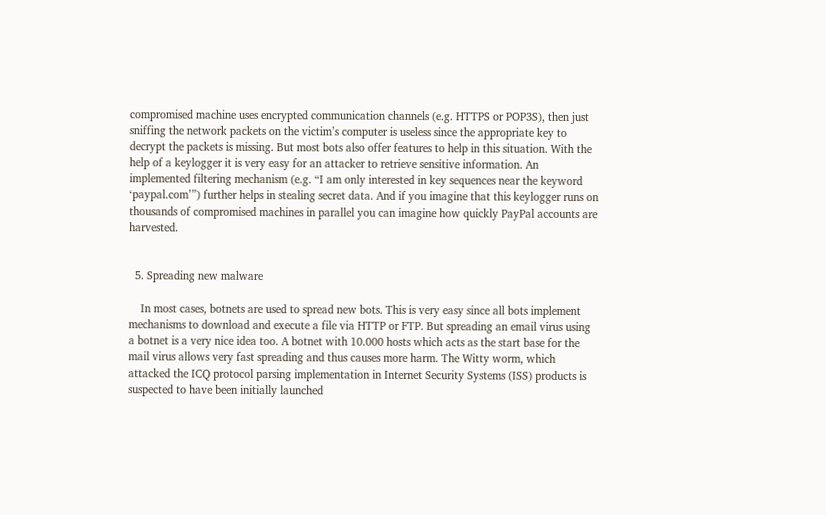compromised machine uses encrypted communication channels (e.g. HTTPS or POP3S), then just sniffing the network packets on the victim’s computer is useless since the appropriate key to decrypt the packets is missing. But most bots also offer features to help in this situation. With the help of a keylogger it is very easy for an attacker to retrieve sensitive information. An implemented filtering mechanism (e.g. “I am only interested in key sequences near the keyword ‘paypal.com’”) further helps in stealing secret data. And if you imagine that this keylogger runs on thousands of compromised machines in parallel you can imagine how quickly PayPal accounts are harvested.


  5. Spreading new malware

    In most cases, botnets are used to spread new bots. This is very easy since all bots implement mechanisms to download and execute a file via HTTP or FTP. But spreading an email virus using a botnet is a very nice idea too. A botnet with 10.000 hosts which acts as the start base for the mail virus allows very fast spreading and thus causes more harm. The Witty worm, which attacked the ICQ protocol parsing implementation in Internet Security Systems (ISS) products is suspected to have been initially launched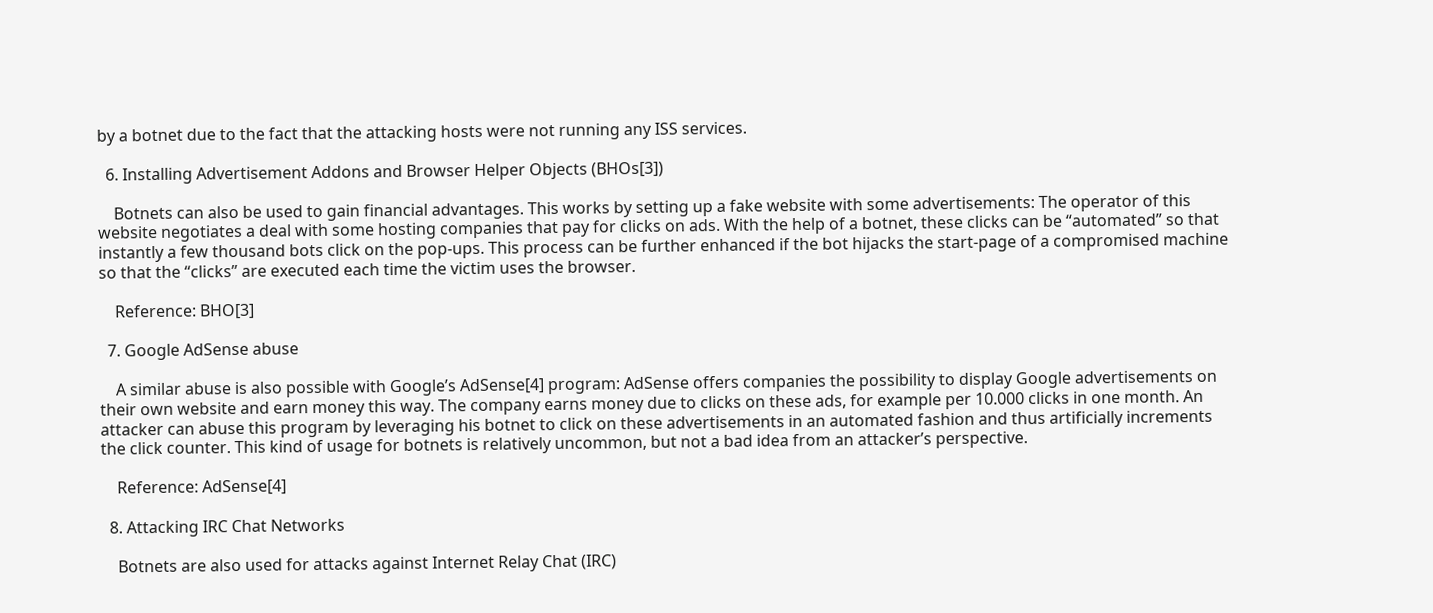by a botnet due to the fact that the attacking hosts were not running any ISS services.

  6. Installing Advertisement Addons and Browser Helper Objects (BHOs[3])

    Botnets can also be used to gain financial advantages. This works by setting up a fake website with some advertisements: The operator of this website negotiates a deal with some hosting companies that pay for clicks on ads. With the help of a botnet, these clicks can be “automated” so that instantly a few thousand bots click on the pop-ups. This process can be further enhanced if the bot hijacks the start-page of a compromised machine so that the “clicks” are executed each time the victim uses the browser.

    Reference: BHO[3]

  7. Google AdSense abuse

    A similar abuse is also possible with Google’s AdSense[4] program: AdSense offers companies the possibility to display Google advertisements on their own website and earn money this way. The company earns money due to clicks on these ads, for example per 10.000 clicks in one month. An attacker can abuse this program by leveraging his botnet to click on these advertisements in an automated fashion and thus artificially increments the click counter. This kind of usage for botnets is relatively uncommon, but not a bad idea from an attacker’s perspective.

    Reference: AdSense[4]

  8. Attacking IRC Chat Networks

    Botnets are also used for attacks against Internet Relay Chat (IRC)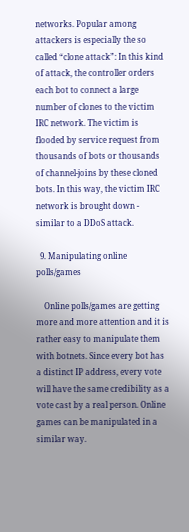networks. Popular among attackers is especially the so called “clone attack”: In this kind of attack, the controller orders each bot to connect a large number of clones to the victim IRC network. The victim is flooded by service request from thousands of bots or thousands of channel-joins by these cloned bots. In this way, the victim IRC network is brought down - similar to a DDoS attack.

  9. Manipulating online polls/games

    Online polls/games are getting more and more attention and it is rather easy to manipulate them with botnets. Since every bot has a distinct IP address, every vote will have the same credibility as a vote cast by a real person. Online games can be manipulated in a similar way.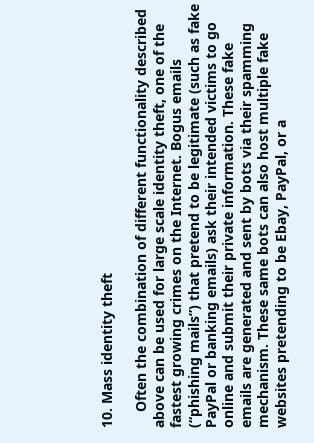10. Mass identity theft

    Often the combination of different functionality described above can be used for large scale identity theft, one of the fastest growing crimes on the Internet. Bogus emails (“phishing mails”) that pretend to be legitimate (such as fake PayPal or banking emails) ask their intended victims to go online and submit their private information. These fake emails are generated and sent by bots via their spamming mechanism. These same bots can also host multiple fake websites pretending to be Ebay, PayPal, or a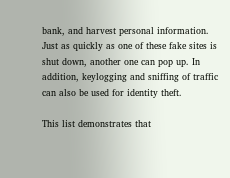bank, and harvest personal information. Just as quickly as one of these fake sites is shut down, another one can pop up. In addition, keylogging and sniffing of traffic can also be used for identity theft.

This list demonstrates that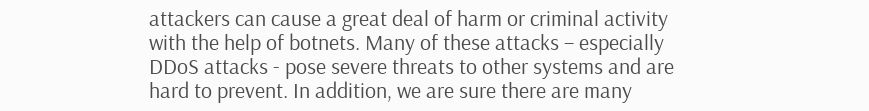attackers can cause a great deal of harm or criminal activity with the help of botnets. Many of these attacks – especially DDoS attacks - pose severe threats to other systems and are hard to prevent. In addition, we are sure there are many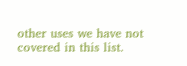other uses we have not covered in this list.